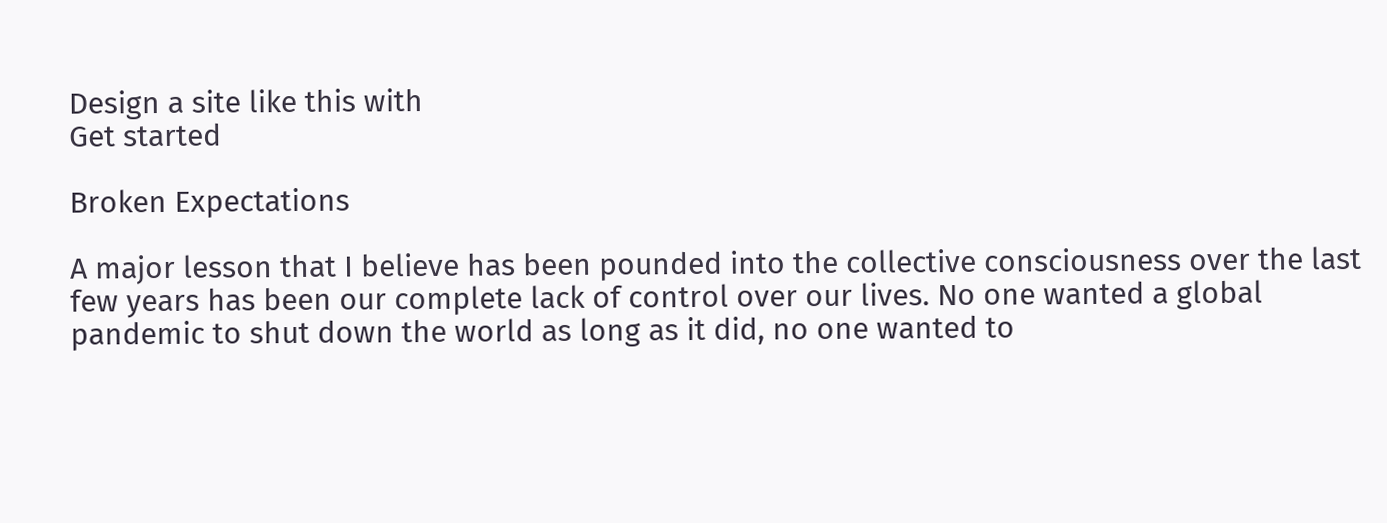Design a site like this with
Get started

Broken Expectations

A major lesson that I believe has been pounded into the collective consciousness over the last few years has been our complete lack of control over our lives. No one wanted a global pandemic to shut down the world as long as it did, no one wanted to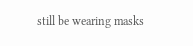still be wearing masks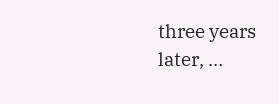three years later, …